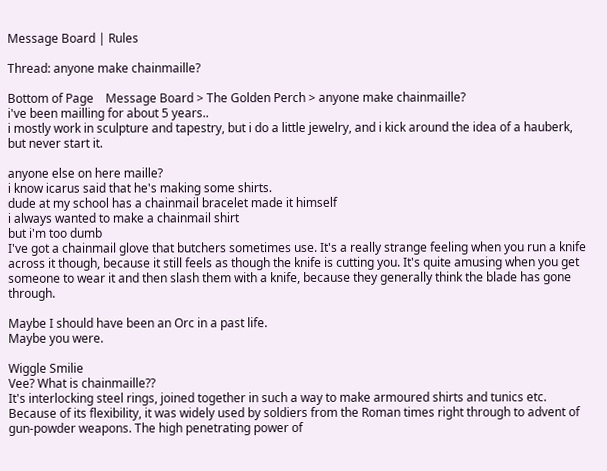Message Board | Rules

Thread: anyone make chainmaille?

Bottom of Page    Message Board > The Golden Perch > anyone make chainmaille?
i've been mailling for about 5 years..
i mostly work in sculpture and tapestry, but i do a little jewelry, and i kick around the idea of a hauberk, but never start it.

anyone else on here maille?
i know icarus said that he's making some shirts.
dude at my school has a chainmail bracelet made it himself
i always wanted to make a chainmail shirt
but i'm too dumb
I've got a chainmail glove that butchers sometimes use. It's a really strange feeling when you run a knife across it though, because it still feels as though the knife is cutting you. It's quite amusing when you get someone to wear it and then slash them with a knife, because they generally think the blade has gone through.

Maybe I should have been an Orc in a past life.
Maybe you were.

Wiggle Smilie
Vee? What is chainmaille??
It's interlocking steel rings, joined together in such a way to make armoured shirts and tunics etc. Because of its flexibility, it was widely used by soldiers from the Roman times right through to advent of gun-powder weapons. The high penetrating power of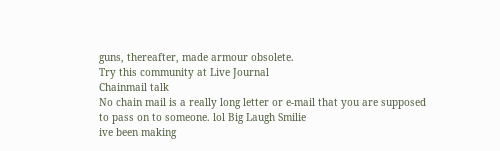guns, thereafter, made armour obsolete.
Try this community at Live Journal
Chainmail talk
No chain mail is a really long letter or e-mail that you are supposed to pass on to someone. lol Big Laugh Smilie
ive been making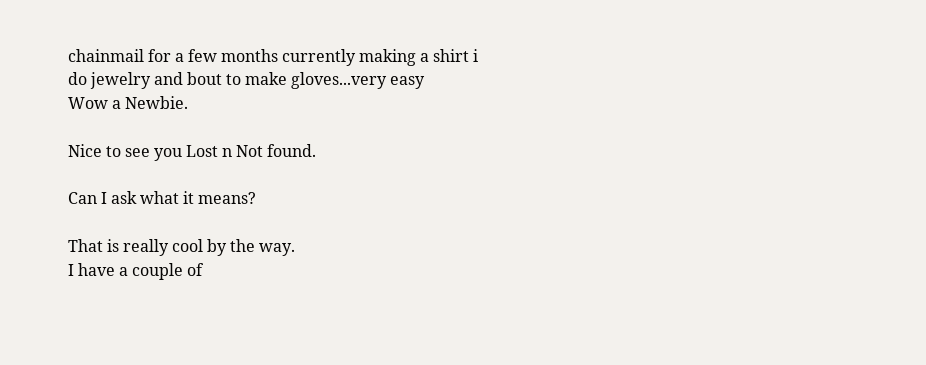chainmail for a few months currently making a shirt i do jewelry and bout to make gloves...very easy
Wow a Newbie.

Nice to see you Lost n Not found.

Can I ask what it means?

That is really cool by the way.
I have a couple of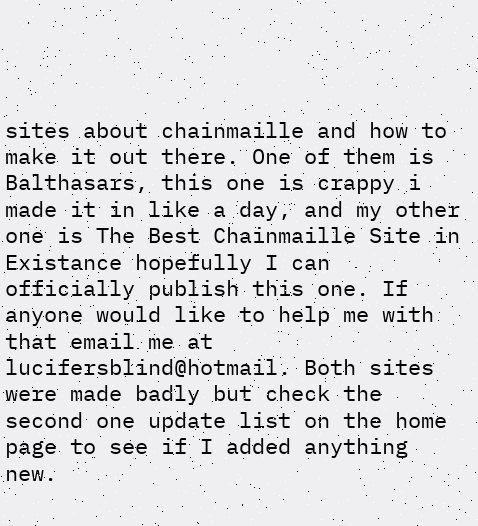sites about chainmaille and how to make it out there. One of them is Balthasars, this one is crappy i made it in like a day, and my other one is The Best Chainmaille Site in Existance hopefully I can officially publish this one. If anyone would like to help me with that email me at lucifersblind@hotmail. Both sites were made badly but check the second one update list on the home page to see if I added anything new.